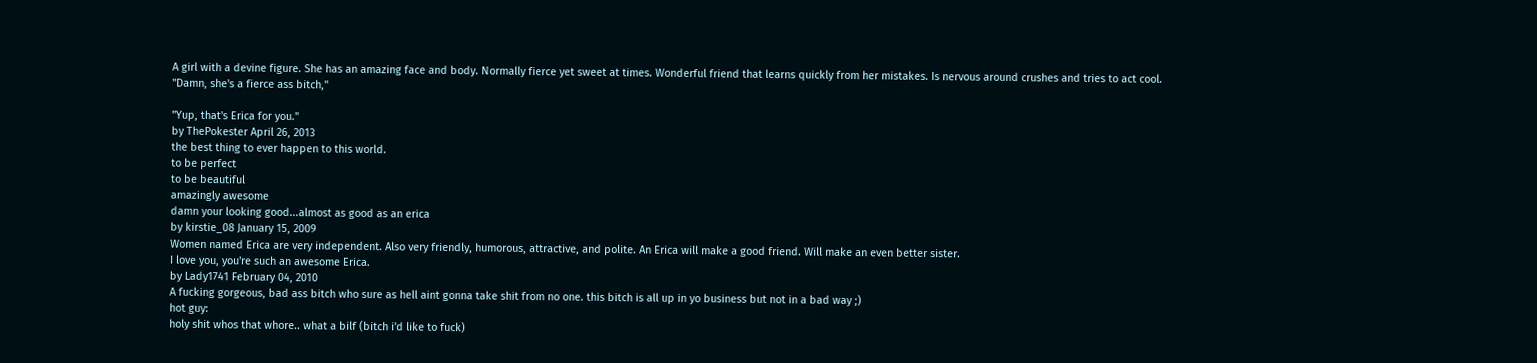A girl with a devine figure. She has an amazing face and body. Normally fierce yet sweet at times. Wonderful friend that learns quickly from her mistakes. Is nervous around crushes and tries to act cool.
"Damn, she's a fierce ass bitch,"

"Yup, that's Erica for you."
by ThePokester April 26, 2013
the best thing to ever happen to this world.
to be perfect
to be beautiful
amazingly awesome
damn your looking good...almost as good as an erica
by kirstie_08 January 15, 2009
Women named Erica are very independent. Also very friendly, humorous, attractive, and polite. An Erica will make a good friend. Will make an even better sister.
I love you, you're such an awesome Erica.
by Lady1741 February 04, 2010
A fucking gorgeous, bad ass bitch who sure as hell aint gonna take shit from no one. this bitch is all up in yo business but not in a bad way ;)
hot guy:
holy shit whos that whore.. what a bilf (bitch i'd like to fuck)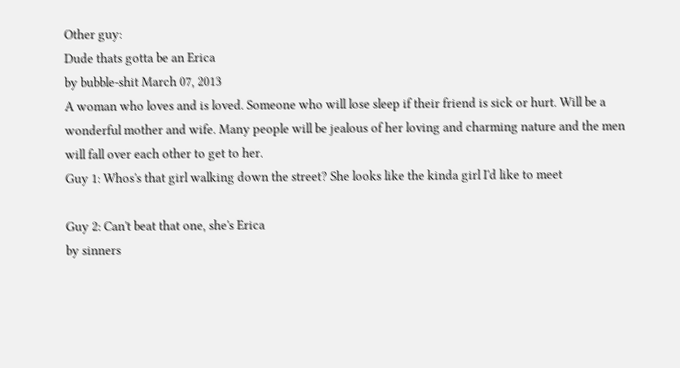Other guy:
Dude thats gotta be an Erica
by bubble-shit March 07, 2013
A woman who loves and is loved. Someone who will lose sleep if their friend is sick or hurt. Will be a wonderful mother and wife. Many people will be jealous of her loving and charming nature and the men will fall over each other to get to her.
Guy 1: Whos's that girl walking down the street? She looks like the kinda girl I'd like to meet

Guy 2: Can't beat that one, she's Erica
by sinners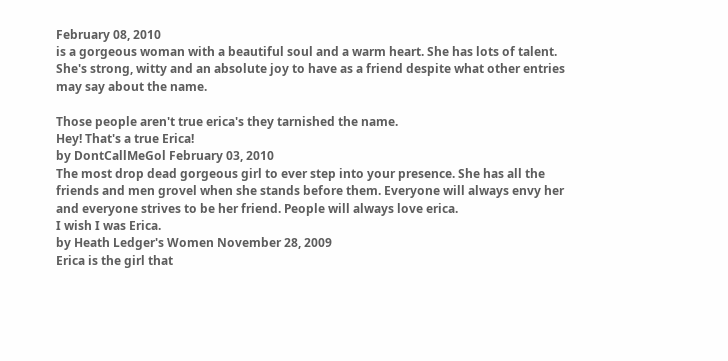February 08, 2010
is a gorgeous woman with a beautiful soul and a warm heart. She has lots of talent. She's strong, witty and an absolute joy to have as a friend despite what other entries may say about the name.

Those people aren't true erica's they tarnished the name.
Hey! That's a true Erica!
by DontCallMeGol February 03, 2010
The most drop dead gorgeous girl to ever step into your presence. She has all the friends and men grovel when she stands before them. Everyone will always envy her and everyone strives to be her friend. People will always love erica.
I wish I was Erica.
by Heath Ledger's Women November 28, 2009
Erica is the girl that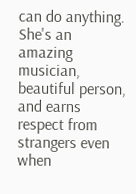can do anything. She's an amazing musician, beautiful person, and earns respect from strangers even when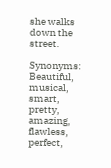she walks down the street.

Synonyms: Beautiful, musical, smart, pretty, amazing, flawless, perfect,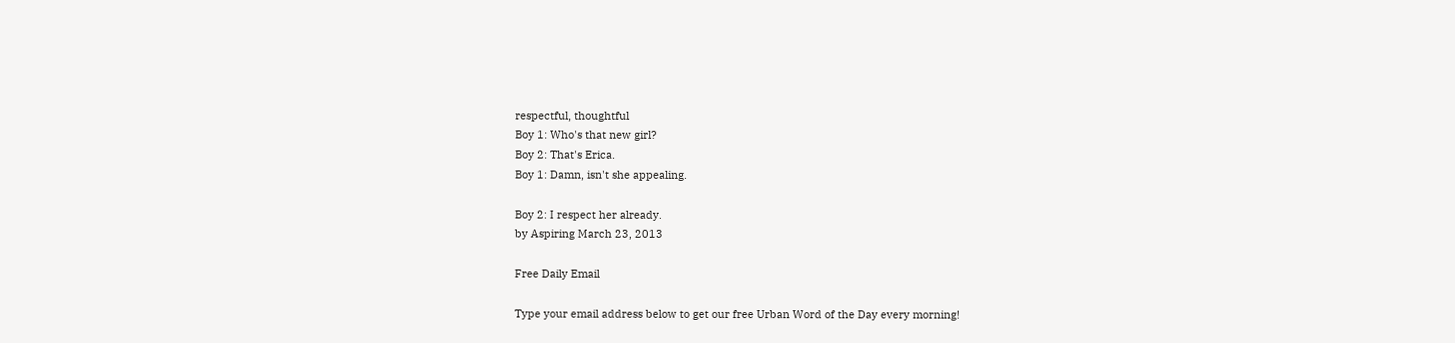respectful, thoughtful
Boy 1: Who's that new girl?
Boy 2: That's Erica.
Boy 1: Damn, isn't she appealing.

Boy 2: I respect her already.
by Aspiring March 23, 2013

Free Daily Email

Type your email address below to get our free Urban Word of the Day every morning!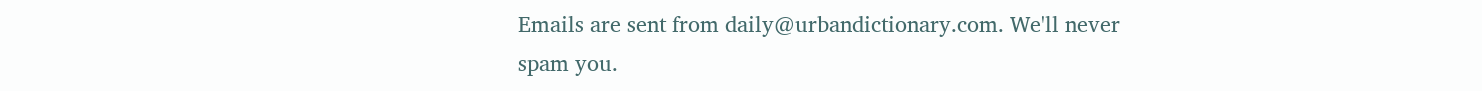Emails are sent from daily@urbandictionary.com. We'll never spam you.